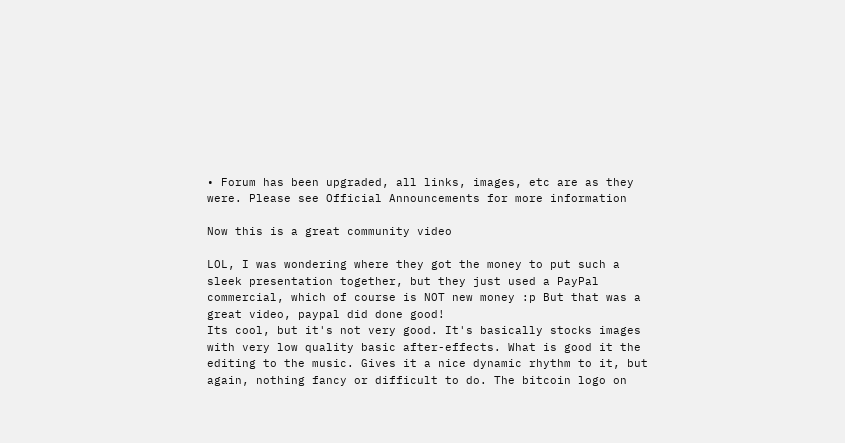• Forum has been upgraded, all links, images, etc are as they were. Please see Official Announcements for more information

Now this is a great community video

LOL, I was wondering where they got the money to put such a sleek presentation together, but they just used a PayPal commercial, which of course is NOT new money :p But that was a great video, paypal did done good!
Its cool, but it's not very good. It's basically stocks images with very low quality basic after-effects. What is good it the editing to the music. Gives it a nice dynamic rhythm to it, but again, nothing fancy or difficult to do. The bitcoin logo on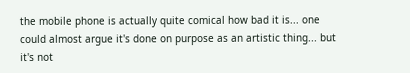the mobile phone is actually quite comical how bad it is... one could almost argue it's done on purpose as an artistic thing... but it's not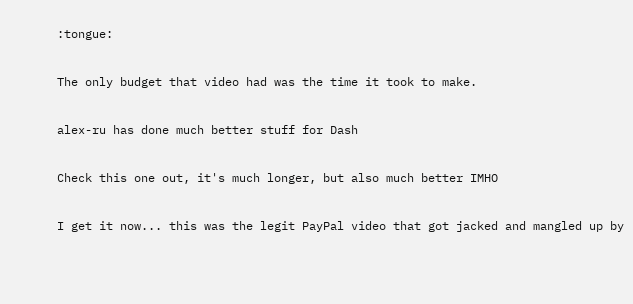:tongue:

The only budget that video had was the time it took to make.

alex-ru has done much better stuff for Dash

Check this one out, it's much longer, but also much better IMHO

I get it now... this was the legit PayPal video that got jacked and mangled up by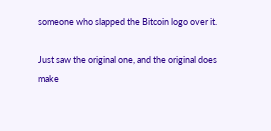someone who slapped the Bitcoin logo over it.

Just saw the original one, and the original does make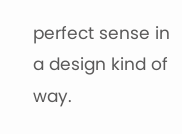perfect sense in a design kind of way.